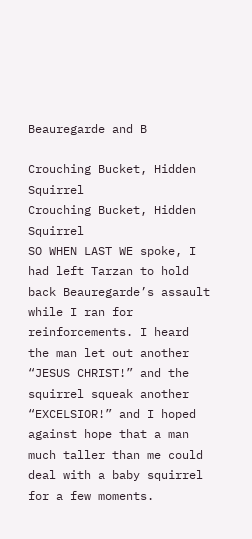Beauregarde and B

Crouching Bucket, Hidden Squirrel
Crouching Bucket, Hidden Squirrel
SO WHEN LAST WE spoke, I had left Tarzan to hold back Beauregarde’s assault while I ran for reinforcements. I heard the man let out another “JESUS CHRIST!” and the squirrel squeak another “EXCELSIOR!” and I hoped against hope that a man much taller than me could deal with a baby squirrel for a few moments.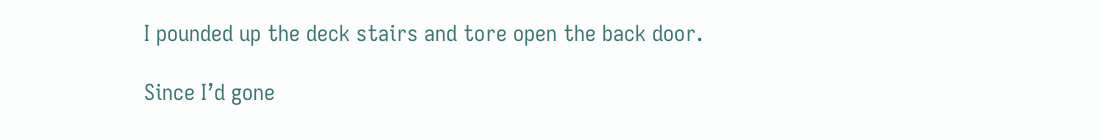I pounded up the deck stairs and tore open the back door.

Since I’d gone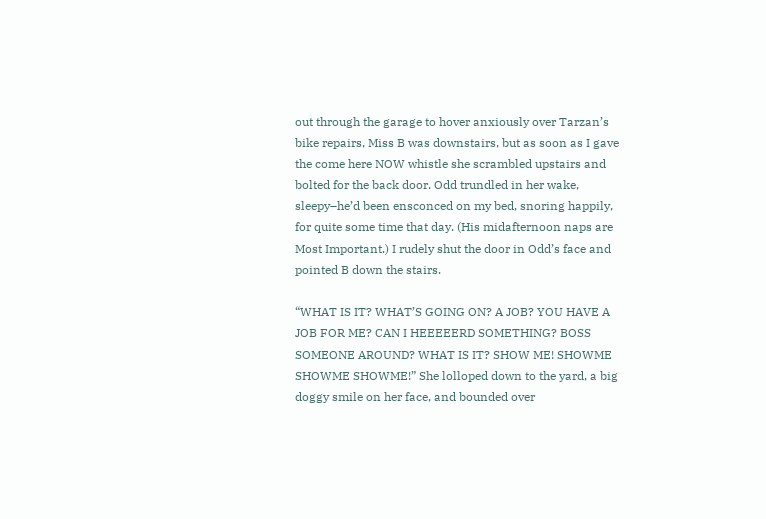out through the garage to hover anxiously over Tarzan’s bike repairs, Miss B was downstairs, but as soon as I gave the come here NOW whistle she scrambled upstairs and bolted for the back door. Odd trundled in her wake, sleepy–he’d been ensconced on my bed, snoring happily, for quite some time that day. (His midafternoon naps are Most Important.) I rudely shut the door in Odd’s face and pointed B down the stairs.

“WHAT IS IT? WHAT’S GOING ON? A JOB? YOU HAVE A JOB FOR ME? CAN I HEEEEERD SOMETHING? BOSS SOMEONE AROUND? WHAT IS IT? SHOW ME! SHOWME SHOWME SHOWME!” She lolloped down to the yard, a big doggy smile on her face, and bounded over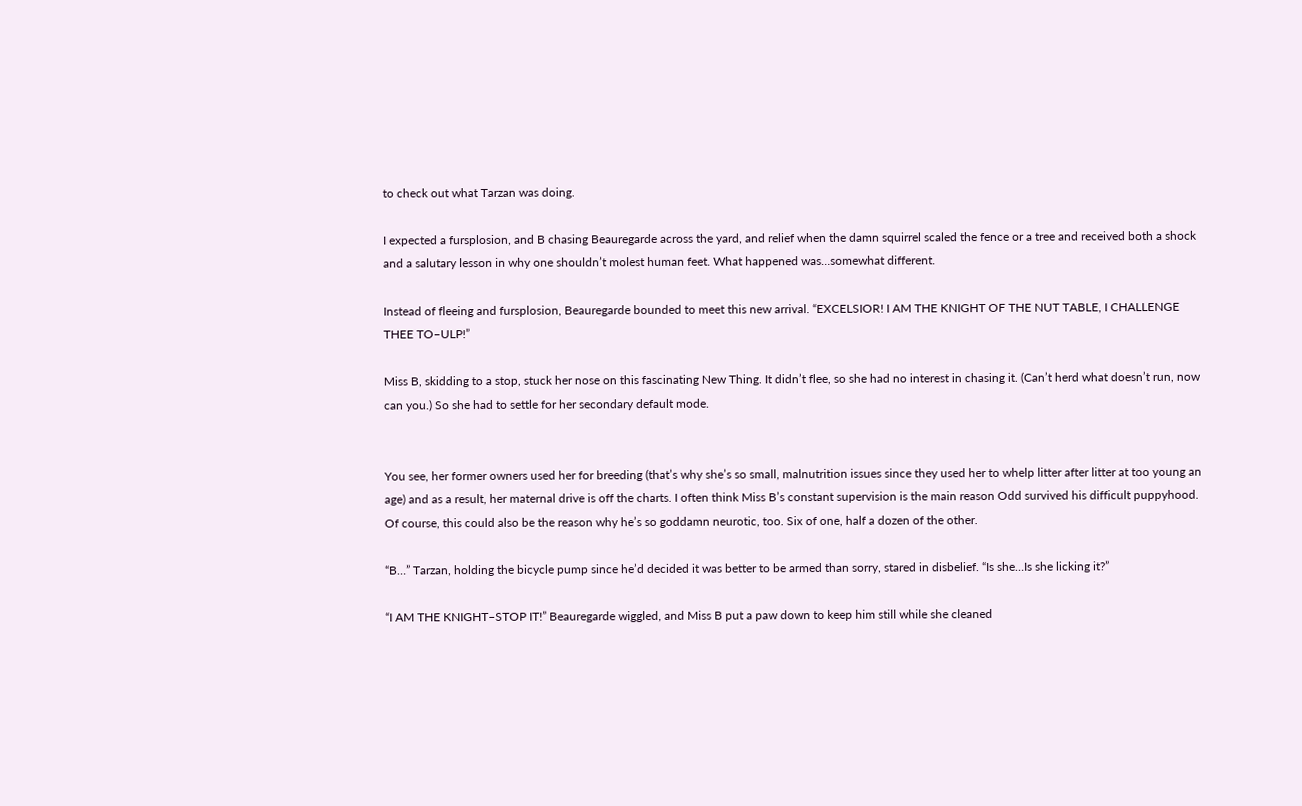to check out what Tarzan was doing.

I expected a fursplosion, and B chasing Beauregarde across the yard, and relief when the damn squirrel scaled the fence or a tree and received both a shock and a salutary lesson in why one shouldn’t molest human feet. What happened was…somewhat different.

Instead of fleeing and fursplosion, Beauregarde bounded to meet this new arrival. “EXCELSIOR! I AM THE KNIGHT OF THE NUT TABLE, I CHALLENGE THEE TO–ULP!”

Miss B, skidding to a stop, stuck her nose on this fascinating New Thing. It didn’t flee, so she had no interest in chasing it. (Can’t herd what doesn’t run, now can you.) So she had to settle for her secondary default mode.


You see, her former owners used her for breeding (that’s why she’s so small, malnutrition issues since they used her to whelp litter after litter at too young an age) and as a result, her maternal drive is off the charts. I often think Miss B’s constant supervision is the main reason Odd survived his difficult puppyhood. Of course, this could also be the reason why he’s so goddamn neurotic, too. Six of one, half a dozen of the other.

“B…” Tarzan, holding the bicycle pump since he’d decided it was better to be armed than sorry, stared in disbelief. “Is she…Is she licking it?”

“I AM THE KNIGHT–STOP IT!” Beauregarde wiggled, and Miss B put a paw down to keep him still while she cleaned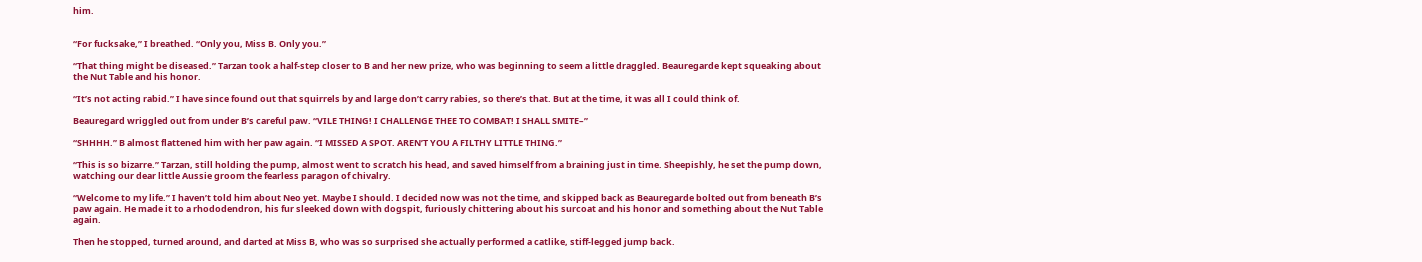him.


“For fucksake,” I breathed. “Only you, Miss B. Only you.”

“That thing might be diseased.” Tarzan took a half-step closer to B and her new prize, who was beginning to seem a little draggled. Beauregarde kept squeaking about the Nut Table and his honor.

“It’s not acting rabid.” I have since found out that squirrels by and large don’t carry rabies, so there’s that. But at the time, it was all I could think of.

Beauregard wriggled out from under B’s careful paw. “VILE THING! I CHALLENGE THEE TO COMBAT! I SHALL SMITE–”

“SHHHH.” B almost flattened him with her paw again. “I MISSED A SPOT. AREN’T YOU A FILTHY LITTLE THING.”

“This is so bizarre.” Tarzan, still holding the pump, almost went to scratch his head, and saved himself from a braining just in time. Sheepishly, he set the pump down, watching our dear little Aussie groom the fearless paragon of chivalry.

“Welcome to my life.” I haven’t told him about Neo yet. Maybe I should. I decided now was not the time, and skipped back as Beauregarde bolted out from beneath B’s paw again. He made it to a rhododendron, his fur sleeked down with dogspit, furiously chittering about his surcoat and his honor and something about the Nut Table again.

Then he stopped, turned around, and darted at Miss B, who was so surprised she actually performed a catlike, stiff-legged jump back.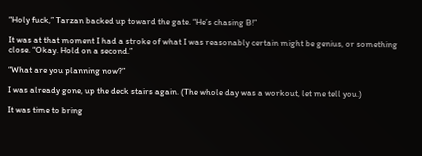“Holy fuck,” Tarzan backed up toward the gate. “He’s chasing B!”

It was at that moment I had a stroke of what I was reasonably certain might be genius, or something close. “Okay. Hold on a second.”

“What are you planning now?”

I was already gone, up the deck stairs again. (The whole day was a workout, let me tell you.)

It was time to bring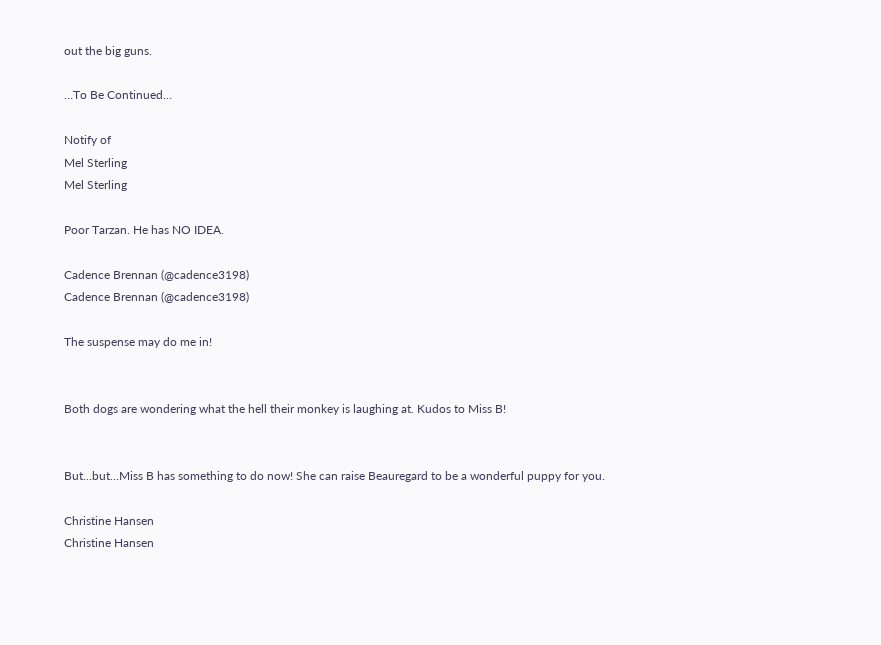out the big guns.

…To Be Continued…

Notify of
Mel Sterling
Mel Sterling

Poor Tarzan. He has NO IDEA.

Cadence Brennan (@cadence3198)
Cadence Brennan (@cadence3198)

The suspense may do me in!


Both dogs are wondering what the hell their monkey is laughing at. Kudos to Miss B!


But…but…Miss B has something to do now! She can raise Beauregard to be a wonderful puppy for you.

Christine Hansen
Christine Hansen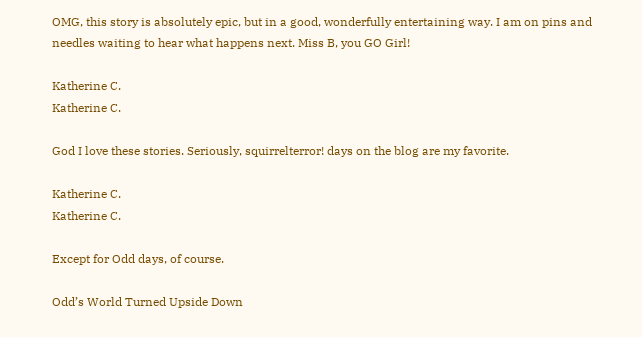OMG, this story is absolutely epic, but in a good, wonderfully entertaining way. I am on pins and needles waiting to hear what happens next. Miss B, you GO Girl!

Katherine C.
Katherine C.

God I love these stories. Seriously, squirrelterror! days on the blog are my favorite.

Katherine C.
Katherine C.

Except for Odd days, of course.

Odd’s World Turned Upside Down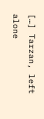[…] Tarzan, left alone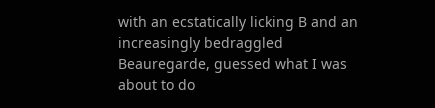with an ecstatically licking B and an increasingly bedraggled Beauregarde, guessed what I was about to do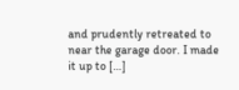and prudently retreated to near the garage door. I made it up to […]